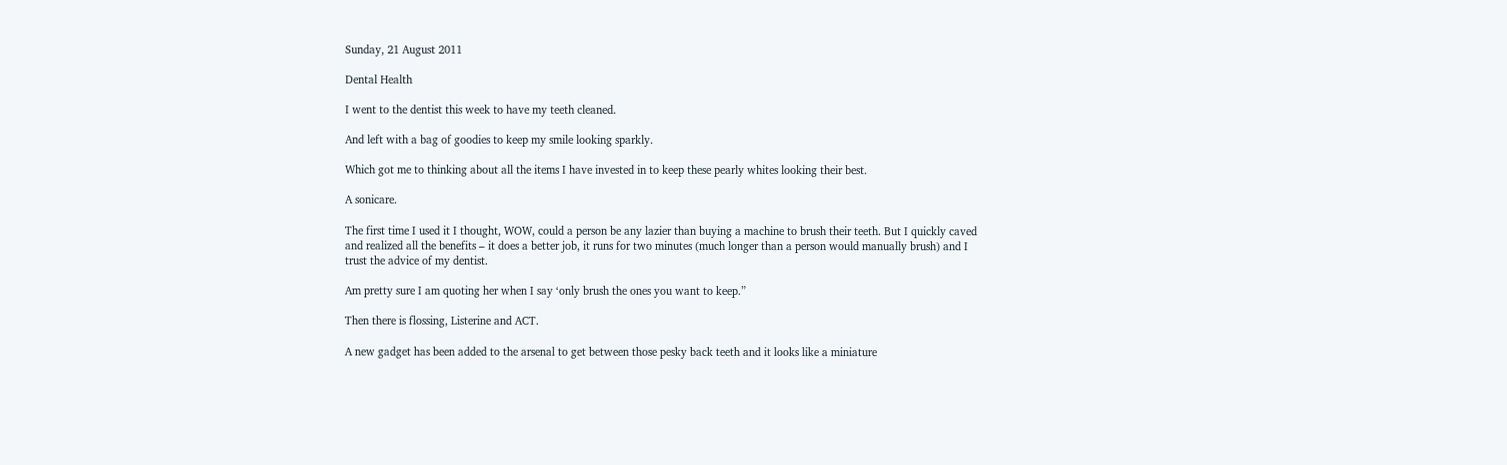Sunday, 21 August 2011

Dental Health

I went to the dentist this week to have my teeth cleaned.

And left with a bag of goodies to keep my smile looking sparkly.

Which got me to thinking about all the items I have invested in to keep these pearly whites looking their best.

A sonicare.

The first time I used it I thought, WOW, could a person be any lazier than buying a machine to brush their teeth. But I quickly caved and realized all the benefits – it does a better job, it runs for two minutes (much longer than a person would manually brush) and I trust the advice of my dentist.

Am pretty sure I am quoting her when I say ‘only brush the ones you want to keep.”

Then there is flossing, Listerine and ACT.

A new gadget has been added to the arsenal to get between those pesky back teeth and it looks like a miniature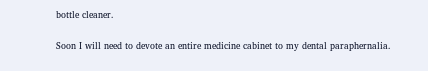bottle cleaner.

Soon I will need to devote an entire medicine cabinet to my dental paraphernalia.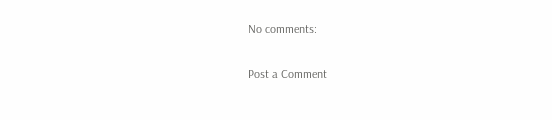No comments:

Post a Comment